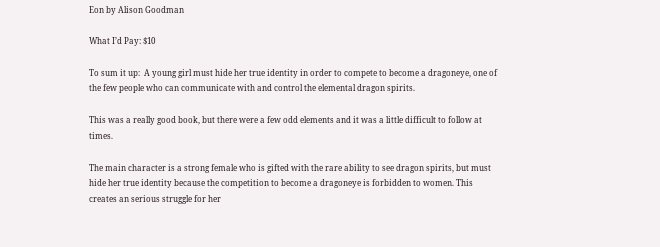Eon by Alison Goodman

What I’d Pay: $10

To sum it up:  A young girl must hide her true identity in order to compete to become a dragoneye, one of the few people who can communicate with and control the elemental dragon spirits.

This was a really good book, but there were a few odd elements and it was a little difficult to follow at times.

The main character is a strong female who is gifted with the rare ability to see dragon spirits, but must hide her true identity because the competition to become a dragoneye is forbidden to women. This creates an serious struggle for her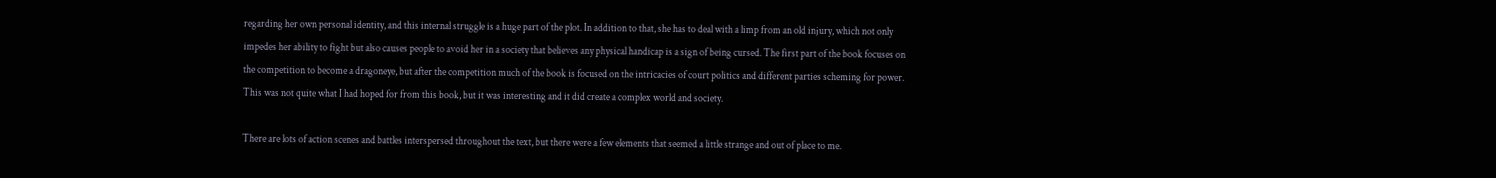regarding her own personal identity, and this internal struggle is a huge part of the plot. In addition to that, she has to deal with a limp from an old injury, which not only impedes her ability to fight but also causes people to avoid her in a society that believes any physical handicap is a sign of being cursed. The first part of the book focuses on the competition to become a dragoneye, but after the competition much of the book is focused on the intricacies of court politics and different parties scheming for power. This was not quite what I had hoped for from this book, but it was interesting and it did create a complex world and society.

There are lots of action scenes and battles interspersed throughout the text, but there were a few elements that seemed a little strange and out of place to me.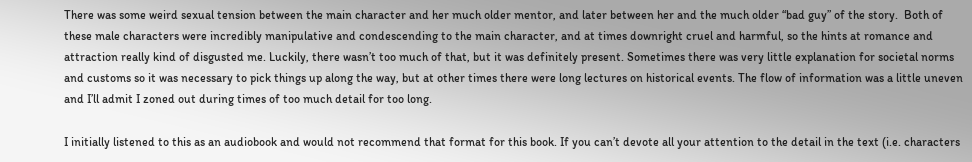There was some weird sexual tension between the main character and her much older mentor, and later between her and the much older “bad guy” of the story.  Both of these male characters were incredibly manipulative and condescending to the main character, and at times downright cruel and harmful, so the hints at romance and attraction really kind of disgusted me. Luckily, there wasn’t too much of that, but it was definitely present. Sometimes there was very little explanation for societal norms and customs so it was necessary to pick things up along the way, but at other times there were long lectures on historical events. The flow of information was a little uneven and I’ll admit I zoned out during times of too much detail for too long.

I initially listened to this as an audiobook and would not recommend that format for this book. If you can’t devote all your attention to the detail in the text (i.e. characters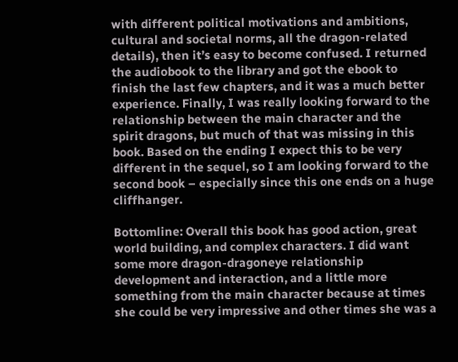with different political motivations and ambitions, cultural and societal norms, all the dragon-related details), then it’s easy to become confused. I returned the audiobook to the library and got the ebook to finish the last few chapters, and it was a much better experience. Finally, I was really looking forward to the relationship between the main character and the spirit dragons, but much of that was missing in this book. Based on the ending I expect this to be very different in the sequel, so I am looking forward to the second book – especially since this one ends on a huge cliffhanger.

Bottomline: Overall this book has good action, great world building, and complex characters. I did want some more dragon-dragoneye relationship development and interaction, and a little more something from the main character because at times she could be very impressive and other times she was a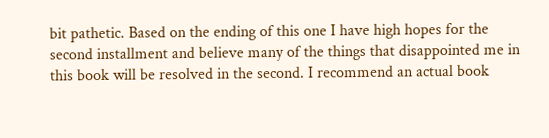bit pathetic. Based on the ending of this one I have high hopes for the second installment and believe many of the things that disappointed me in this book will be resolved in the second. I recommend an actual book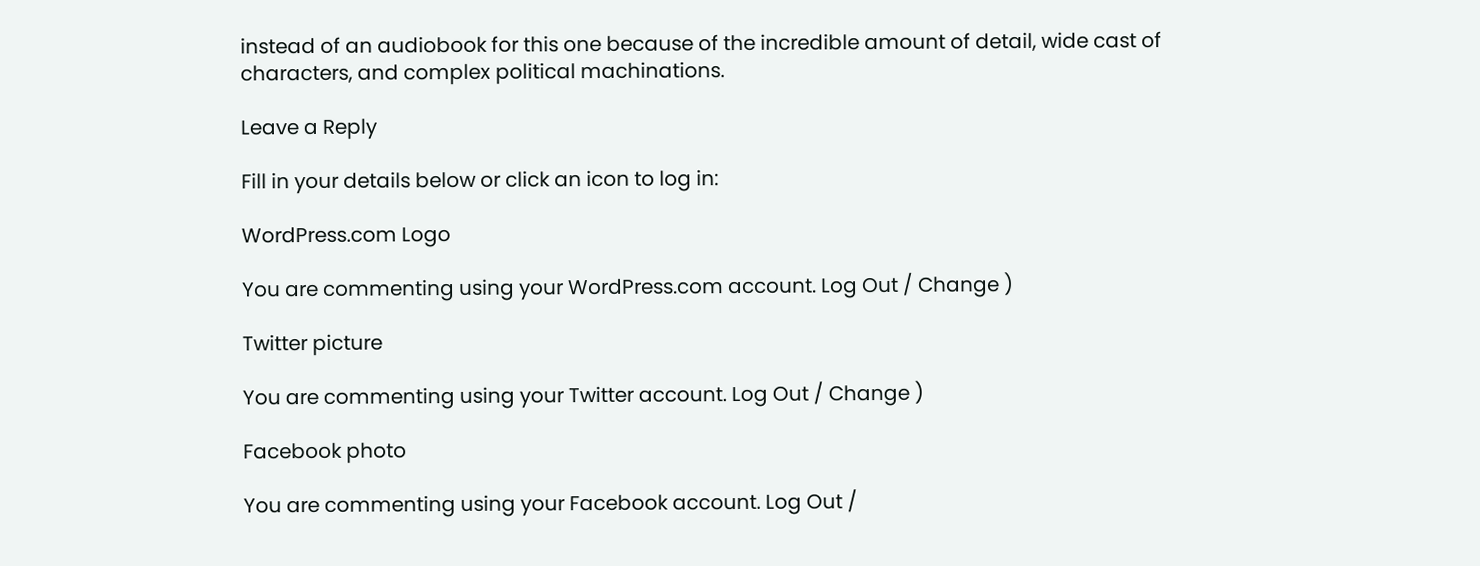instead of an audiobook for this one because of the incredible amount of detail, wide cast of characters, and complex political machinations.

Leave a Reply

Fill in your details below or click an icon to log in:

WordPress.com Logo

You are commenting using your WordPress.com account. Log Out / Change )

Twitter picture

You are commenting using your Twitter account. Log Out / Change )

Facebook photo

You are commenting using your Facebook account. Log Out /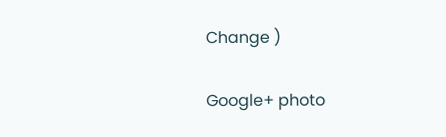Change )

Google+ photo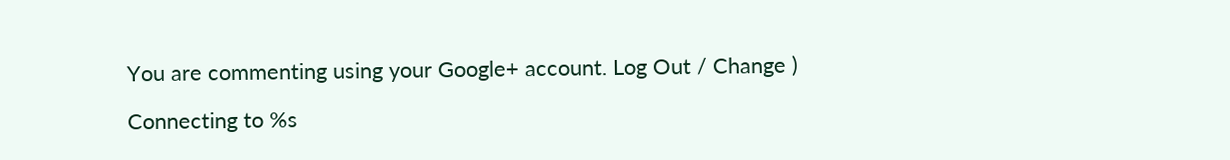You are commenting using your Google+ account. Log Out / Change )

Connecting to %s